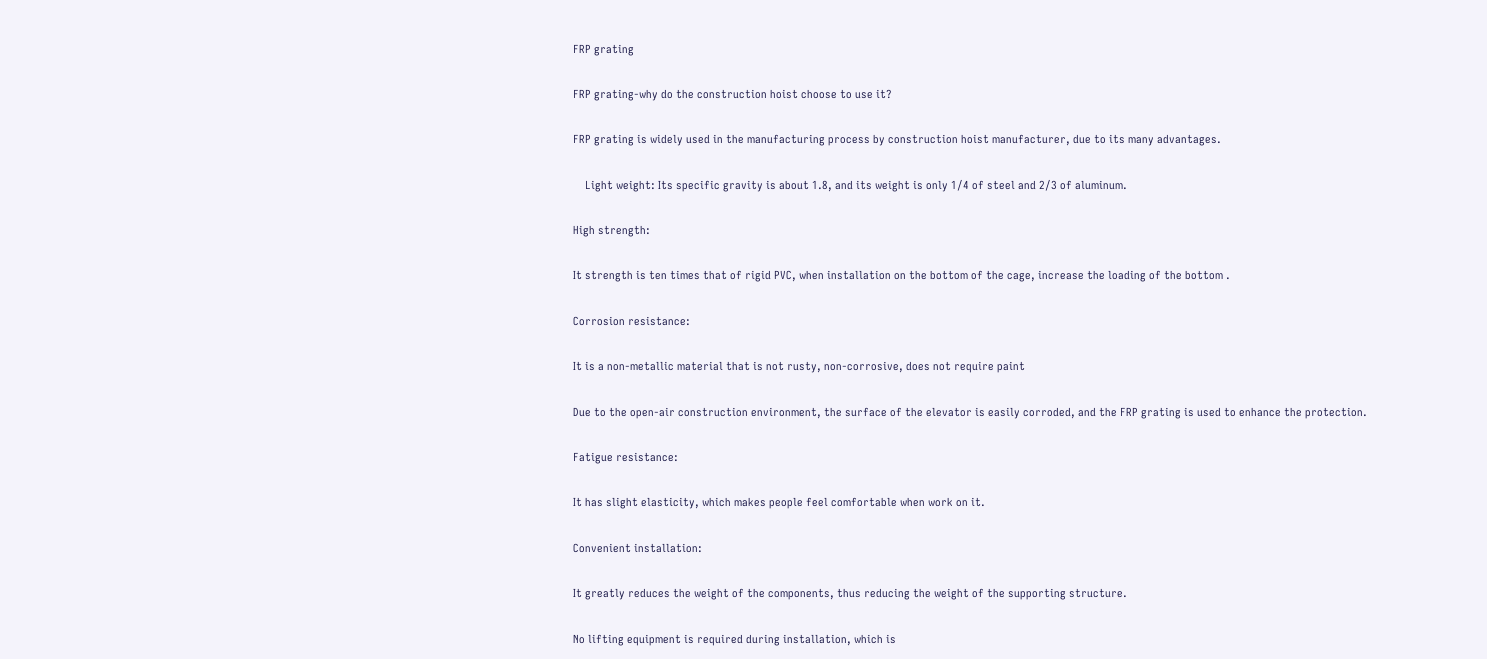FRP grating

FRP grating-why do the construction hoist choose to use it?

FRP grating is widely used in the manufacturing process by construction hoist manufacturer, due to its many advantages.

    Light weight: Its specific gravity is about 1.8, and its weight is only 1/4 of steel and 2/3 of aluminum.

High strength:

It strength is ten times that of rigid PVC, when installation on the bottom of the cage, increase the loading of the bottom .

Corrosion resistance:

It is a non-metallic material that is not rusty, non-corrosive, does not require paint

Due to the open-air construction environment, the surface of the elevator is easily corroded, and the FRP grating is used to enhance the protection.

Fatigue resistance:

It has slight elasticity, which makes people feel comfortable when work on it.

Convenient installation:

It greatly reduces the weight of the components, thus reducing the weight of the supporting structure.

No lifting equipment is required during installation, which is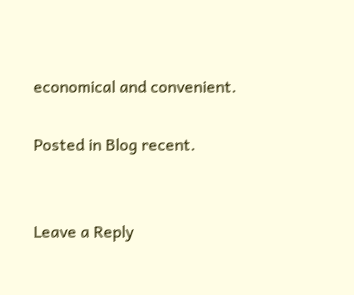economical and convenient.

Posted in Blog recent.


Leave a Reply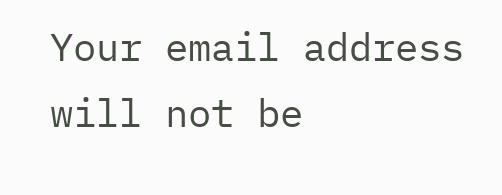Your email address will not be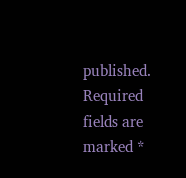published. Required fields are marked *